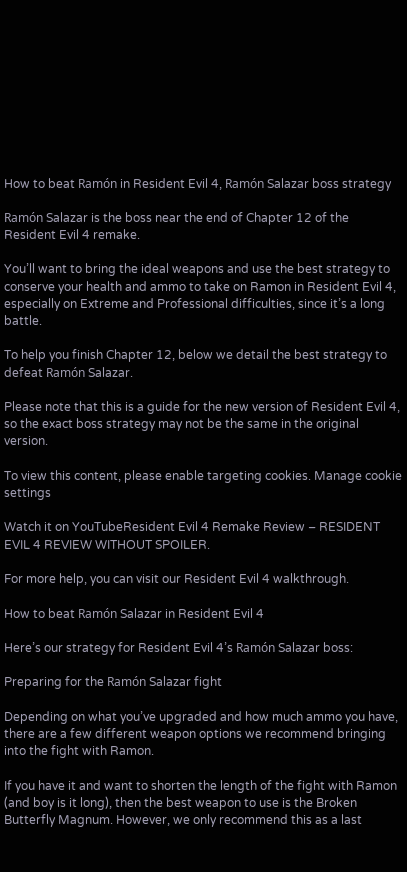How to beat Ramón in Resident Evil 4, Ramón Salazar boss strategy

Ramón Salazar is the boss near the end of Chapter 12 of the Resident Evil 4 remake.

You’ll want to bring the ideal weapons and use the best strategy to conserve your health and ammo to take on Ramon in Resident Evil 4, especially on Extreme and Professional difficulties, since it’s a long battle.

To help you finish Chapter 12, below we detail the best strategy to defeat Ramón Salazar.

Please note that this is a guide for the new version of Resident Evil 4, so the exact boss strategy may not be the same in the original version.

To view this content, please enable targeting cookies. Manage cookie settings

Watch it on YouTubeResident Evil 4 Remake Review – RESIDENT EVIL 4 REVIEW WITHOUT SPOILER.

For more help, you can visit our Resident Evil 4 walkthrough.

How to beat Ramón Salazar in Resident Evil 4

Here’s our strategy for Resident Evil 4’s Ramón Salazar boss:

Preparing for the Ramón Salazar fight

Depending on what you’ve upgraded and how much ammo you have, there are a few different weapon options we recommend bringing into the fight with Ramon.

If you have it and want to shorten the length of the fight with Ramon (and boy is it long), then the best weapon to use is the Broken Butterfly Magnum. However, we only recommend this as a last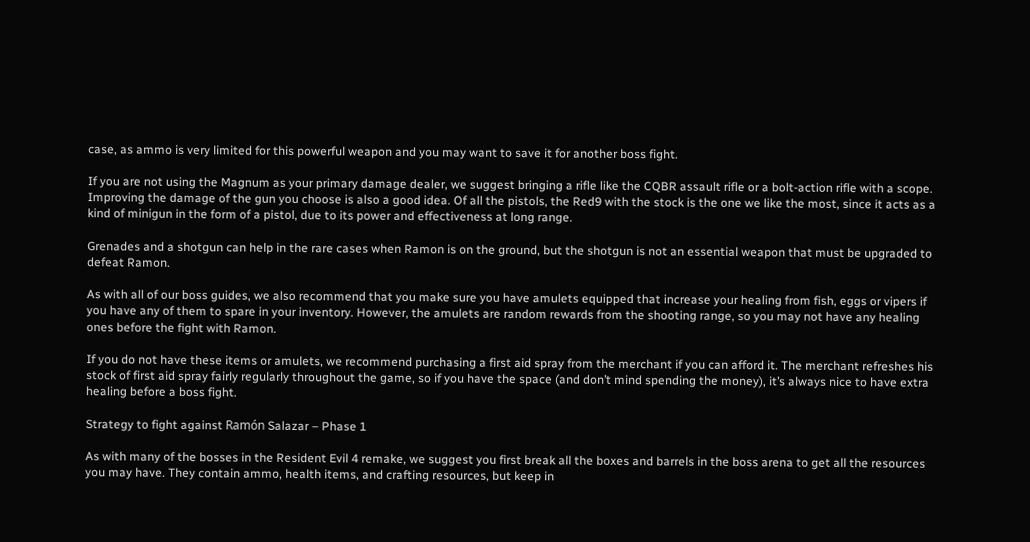case, as ammo is very limited for this powerful weapon and you may want to save it for another boss fight.

If you are not using the Magnum as your primary damage dealer, we suggest bringing a rifle like the CQBR assault rifle or a bolt-action rifle with a scope. Improving the damage of the gun you choose is also a good idea. Of all the pistols, the Red9 with the stock is the one we like the most, since it acts as a kind of minigun in the form of a pistol, due to its power and effectiveness at long range.

Grenades and a shotgun can help in the rare cases when Ramon is on the ground, but the shotgun is not an essential weapon that must be upgraded to defeat Ramon.

As with all of our boss guides, we also recommend that you make sure you have amulets equipped that increase your healing from fish, eggs or vipers if you have any of them to spare in your inventory. However, the amulets are random rewards from the shooting range, so you may not have any healing ones before the fight with Ramon.

If you do not have these items or amulets, we recommend purchasing a first aid spray from the merchant if you can afford it. The merchant refreshes his stock of first aid spray fairly regularly throughout the game, so if you have the space (and don’t mind spending the money), it’s always nice to have extra healing before a boss fight.

Strategy to fight against Ramón Salazar – Phase 1

As with many of the bosses in the Resident Evil 4 remake, we suggest you first break all the boxes and barrels in the boss arena to get all the resources you may have. They contain ammo, health items, and crafting resources, but keep in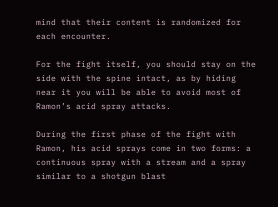mind that their content is randomized for each encounter.

For the fight itself, you should stay on the side with the spine intact, as by hiding near it you will be able to avoid most of Ramon’s acid spray attacks.

During the first phase of the fight with Ramon, his acid sprays come in two forms: a continuous spray with a stream and a spray similar to a shotgun blast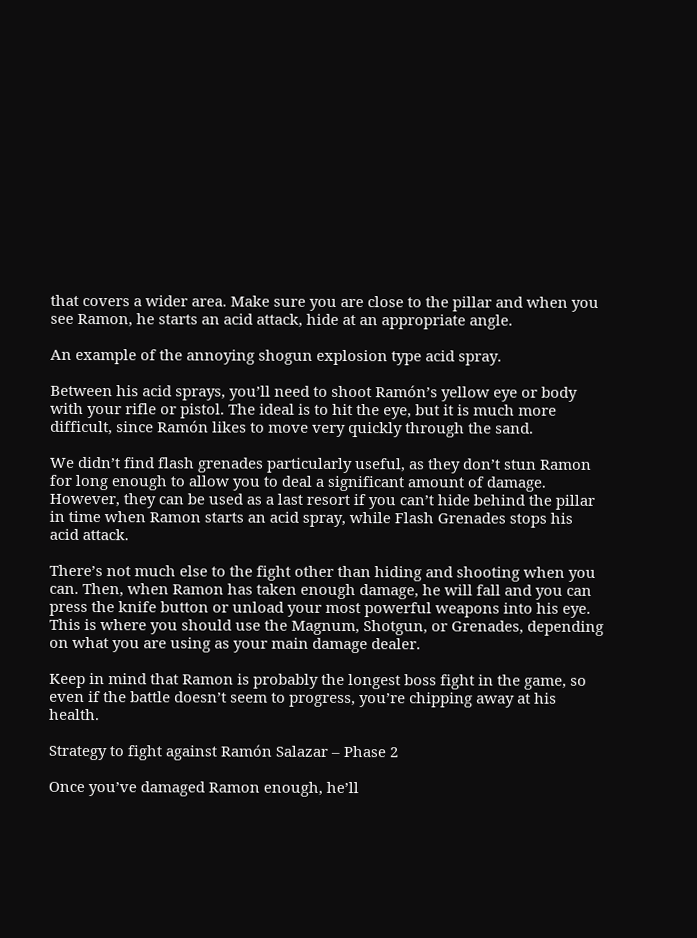that covers a wider area. Make sure you are close to the pillar and when you see Ramon, he starts an acid attack, hide at an appropriate angle.

An example of the annoying shogun explosion type acid spray.

Between his acid sprays, you’ll need to shoot Ramón’s yellow eye or body with your rifle or pistol. The ideal is to hit the eye, but it is much more difficult, since Ramón likes to move very quickly through the sand.

We didn’t find flash grenades particularly useful, as they don’t stun Ramon for long enough to allow you to deal a significant amount of damage. However, they can be used as a last resort if you can’t hide behind the pillar in time when Ramon starts an acid spray, while Flash Grenades stops his acid attack.

There’s not much else to the fight other than hiding and shooting when you can. Then, when Ramon has taken enough damage, he will fall and you can press the knife button or unload your most powerful weapons into his eye. This is where you should use the Magnum, Shotgun, or Grenades, depending on what you are using as your main damage dealer.

Keep in mind that Ramon is probably the longest boss fight in the game, so even if the battle doesn’t seem to progress, you’re chipping away at his health.

Strategy to fight against Ramón Salazar – Phase 2

Once you’ve damaged Ramon enough, he’ll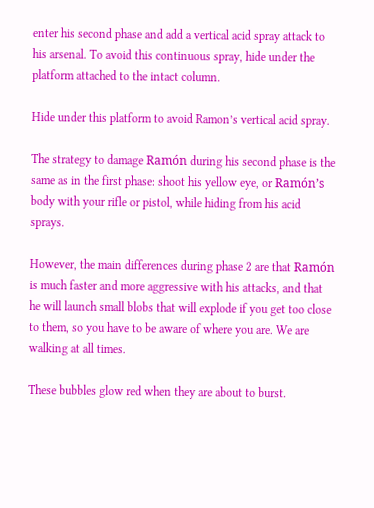enter his second phase and add a vertical acid spray attack to his arsenal. To avoid this continuous spray, hide under the platform attached to the intact column.

Hide under this platform to avoid Ramon’s vertical acid spray.

The strategy to damage Ramón during his second phase is the same as in the first phase: shoot his yellow eye, or Ramón’s body with your rifle or pistol, while hiding from his acid sprays.

However, the main differences during phase 2 are that Ramón is much faster and more aggressive with his attacks, and that he will launch small blobs that will explode if you get too close to them, so you have to be aware of where you are. We are walking at all times.

These bubbles glow red when they are about to burst.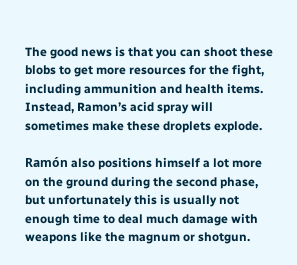The good news is that you can shoot these blobs to get more resources for the fight, including ammunition and health items. Instead, Ramon’s acid spray will sometimes make these droplets explode.

Ramón also positions himself a lot more on the ground during the second phase, but unfortunately this is usually not enough time to deal much damage with weapons like the magnum or shotgun.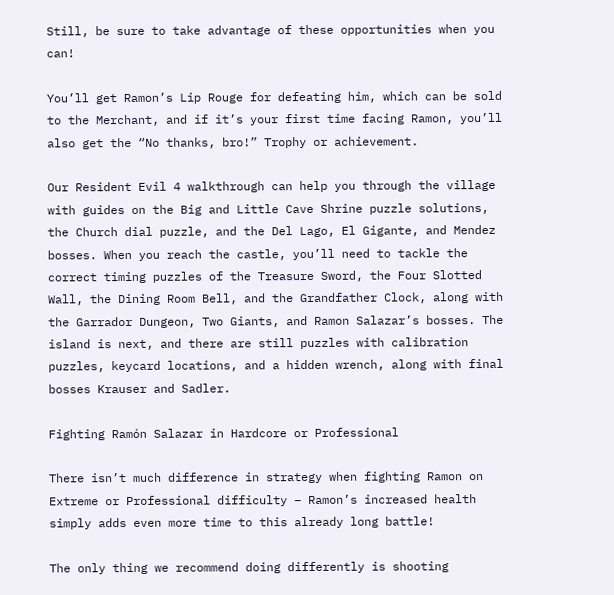Still, be sure to take advantage of these opportunities when you can!

You’ll get Ramon’s Lip Rouge for defeating him, which can be sold to the Merchant, and if it’s your first time facing Ramon, you’ll also get the “No thanks, bro!” Trophy or achievement.

Our Resident Evil 4 walkthrough can help you through the village with guides on the Big and Little Cave Shrine puzzle solutions, the Church dial puzzle, and the Del Lago, El Gigante, and Mendez bosses. When you reach the castle, you’ll need to tackle the correct timing puzzles of the Treasure Sword, the Four Slotted Wall, the Dining Room Bell, and the Grandfather Clock, along with the Garrador Dungeon, Two Giants, and Ramon Salazar’s bosses. The island is next, and there are still puzzles with calibration puzzles, keycard locations, and a hidden wrench, along with final bosses Krauser and Sadler.

Fighting Ramón Salazar in Hardcore or Professional

There isn’t much difference in strategy when fighting Ramon on Extreme or Professional difficulty – Ramon’s increased health simply adds even more time to this already long battle!

The only thing we recommend doing differently is shooting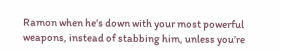Ramon when he’s down with your most powerful weapons, instead of stabbing him, unless you’re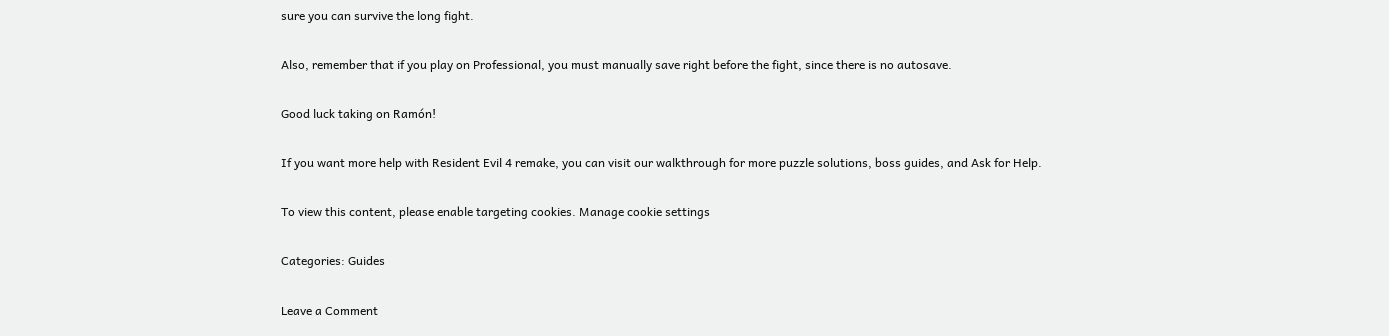sure you can survive the long fight.

Also, remember that if you play on Professional, you must manually save right before the fight, since there is no autosave.

Good luck taking on Ramón!

If you want more help with Resident Evil 4 remake, you can visit our walkthrough for more puzzle solutions, boss guides, and Ask for Help.

To view this content, please enable targeting cookies. Manage cookie settings

Categories: Guides

Leave a Comment